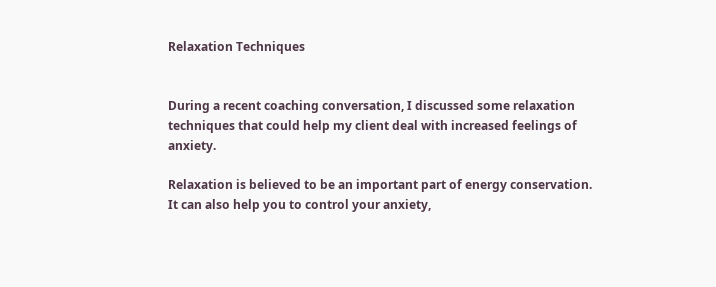Relaxation Techniques


During a recent coaching conversation, I discussed some relaxation techniques that could help my client deal with increased feelings of anxiety.

Relaxation is believed to be an important part of energy conservation. It can also help you to control your anxiety,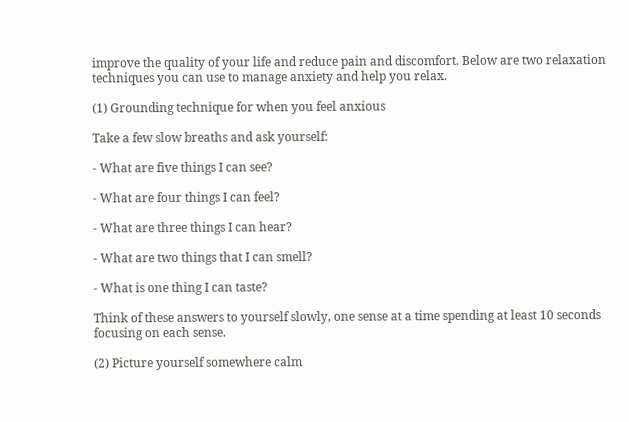improve the quality of your life and reduce pain and discomfort. Below are two relaxation techniques you can use to manage anxiety and help you relax.

(1) Grounding technique for when you feel anxious

Take a few slow breaths and ask yourself:

- What are five things I can see?

- What are four things I can feel?

- What are three things I can hear?

- What are two things that I can smell?

- What is one thing I can taste?

Think of these answers to yourself slowly, one sense at a time spending at least 10 seconds focusing on each sense.

(2) Picture yourself somewhere calm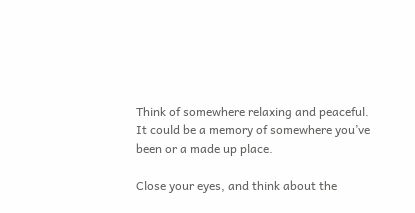Think of somewhere relaxing and peaceful. It could be a memory of somewhere you’ve been or a made up place.

Close your eyes, and think about the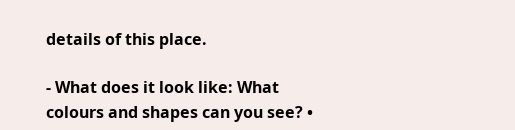details of this place.

- What does it look like: What colours and shapes can you see? •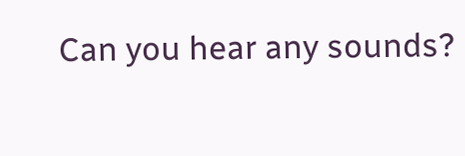Can you hear any sounds?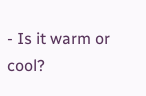- Is it warm or cool?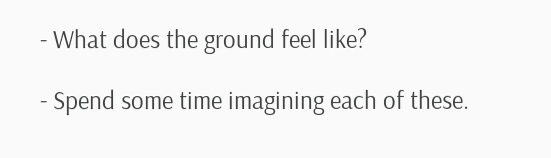- What does the ground feel like?

- Spend some time imagining each of these.